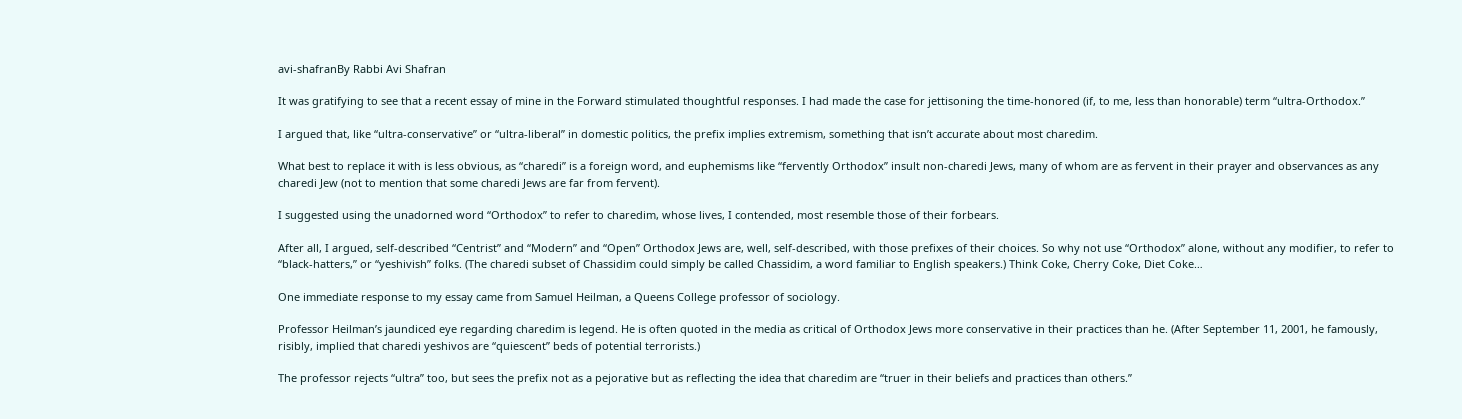avi-shafranBy Rabbi Avi Shafran

It was gratifying to see that a recent essay of mine in the Forward stimulated thoughtful responses. I had made the case for jettisoning the time-honored (if, to me, less than honorable) term “ultra-Orthodox.”

I argued that, like “ultra-conservative” or “ultra-liberal” in domestic politics, the prefix implies extremism, something that isn’t accurate about most charedim.

What best to replace it with is less obvious, as “charedi” is a foreign word, and euphemisms like “fervently Orthodox” insult non-charedi Jews, many of whom are as fervent in their prayer and observances as any charedi Jew (not to mention that some charedi Jews are far from fervent).

I suggested using the unadorned word “Orthodox” to refer to charedim, whose lives, I contended, most resemble those of their forbears.

After all, I argued, self-described “Centrist” and “Modern” and “Open” Orthodox Jews are, well, self-described, with those prefixes of their choices. So why not use “Orthodox” alone, without any modifier, to refer to “black-hatters,” or “yeshivish” folks. (The charedi subset of Chassidim could simply be called Chassidim, a word familiar to English speakers.) Think Coke, Cherry Coke, Diet Coke…

One immediate response to my essay came from Samuel Heilman, a Queens College professor of sociology.

Professor Heilman’s jaundiced eye regarding charedim is legend. He is often quoted in the media as critical of Orthodox Jews more conservative in their practices than he. (After September 11, 2001, he famously, risibly, implied that charedi yeshivos are “quiescent” beds of potential terrorists.)

The professor rejects “ultra” too, but sees the prefix not as a pejorative but as reflecting the idea that charedim are “truer in their beliefs and practices than others.”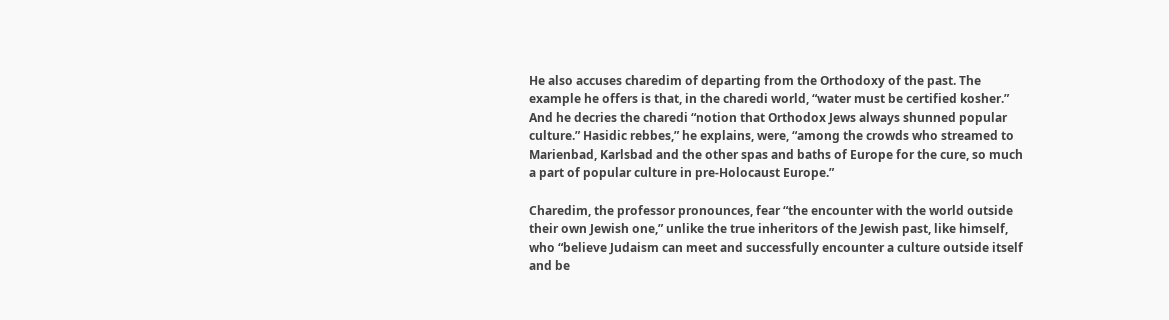He also accuses charedim of departing from the Orthodoxy of the past. The example he offers is that, in the charedi world, “water must be certified kosher.” And he decries the charedi “notion that Orthodox Jews always shunned popular culture.” Hasidic rebbes,” he explains, were, “among the crowds who streamed to Marienbad, Karlsbad and the other spas and baths of Europe for the cure, so much a part of popular culture in pre-Holocaust Europe.”

Charedim, the professor pronounces, fear “the encounter with the world outside their own Jewish one,” unlike the true inheritors of the Jewish past, like himself, who “believe Judaism can meet and successfully encounter a culture outside itself and be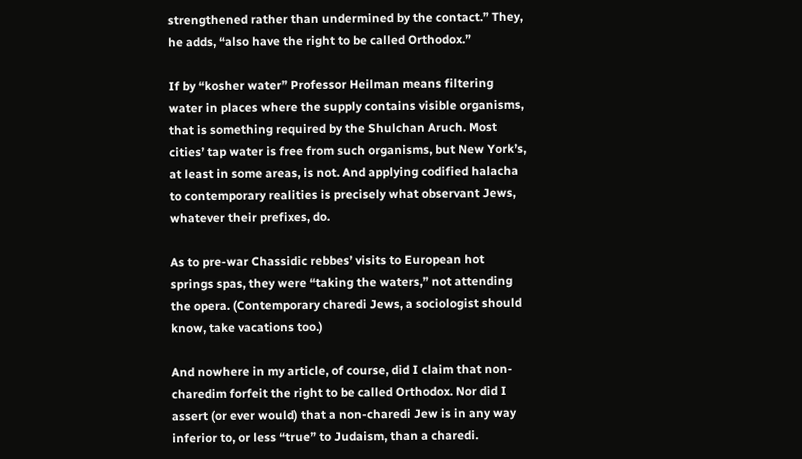strengthened rather than undermined by the contact.” They, he adds, “also have the right to be called Orthodox.”

If by “kosher water” Professor Heilman means filtering water in places where the supply contains visible organisms, that is something required by the Shulchan Aruch. Most cities’ tap water is free from such organisms, but New York’s, at least in some areas, is not. And applying codified halacha to contemporary realities is precisely what observant Jews, whatever their prefixes, do.

As to pre-war Chassidic rebbes’ visits to European hot springs spas, they were “taking the waters,” not attending the opera. (Contemporary charedi Jews, a sociologist should know, take vacations too.)

And nowhere in my article, of course, did I claim that non-charedim forfeit the right to be called Orthodox. Nor did I assert (or ever would) that a non-charedi Jew is in any way inferior to, or less “true” to Judaism, than a charedi.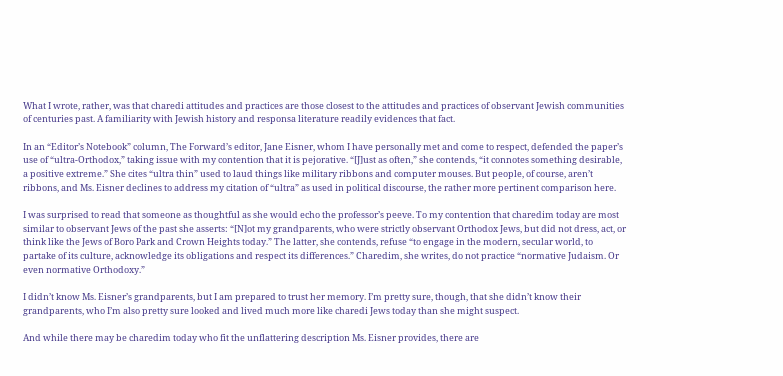What I wrote, rather, was that charedi attitudes and practices are those closest to the attitudes and practices of observant Jewish communities of centuries past. A familiarity with Jewish history and responsa literature readily evidences that fact.

In an “Editor’s Notebook” column, The Forward’s editor, Jane Eisner, whom I have personally met and come to respect, defended the paper’s use of “ultra-Orthodox,” taking issue with my contention that it is pejorative. “[J]ust as often,” she contends, “it connotes something desirable, a positive extreme.” She cites “ultra thin” used to laud things like military ribbons and computer mouses. But people, of course, aren’t ribbons, and Ms. Eisner declines to address my citation of “ultra” as used in political discourse, the rather more pertinent comparison here.

I was surprised to read that someone as thoughtful as she would echo the professor’s peeve. To my contention that charedim today are most similar to observant Jews of the past she asserts: “[N]ot my grandparents, who were strictly observant Orthodox Jews, but did not dress, act, or think like the Jews of Boro Park and Crown Heights today.” The latter, she contends, refuse “to engage in the modern, secular world, to partake of its culture, acknowledge its obligations and respect its differences.” Charedim, she writes, do not practice “normative Judaism. Or even normative Orthodoxy.”

I didn’t know Ms. Eisner’s grandparents, but I am prepared to trust her memory. I’m pretty sure, though, that she didn’t know their grandparents, who I’m also pretty sure looked and lived much more like charedi Jews today than she might suspect.

And while there may be charedim today who fit the unflattering description Ms. Eisner provides, there are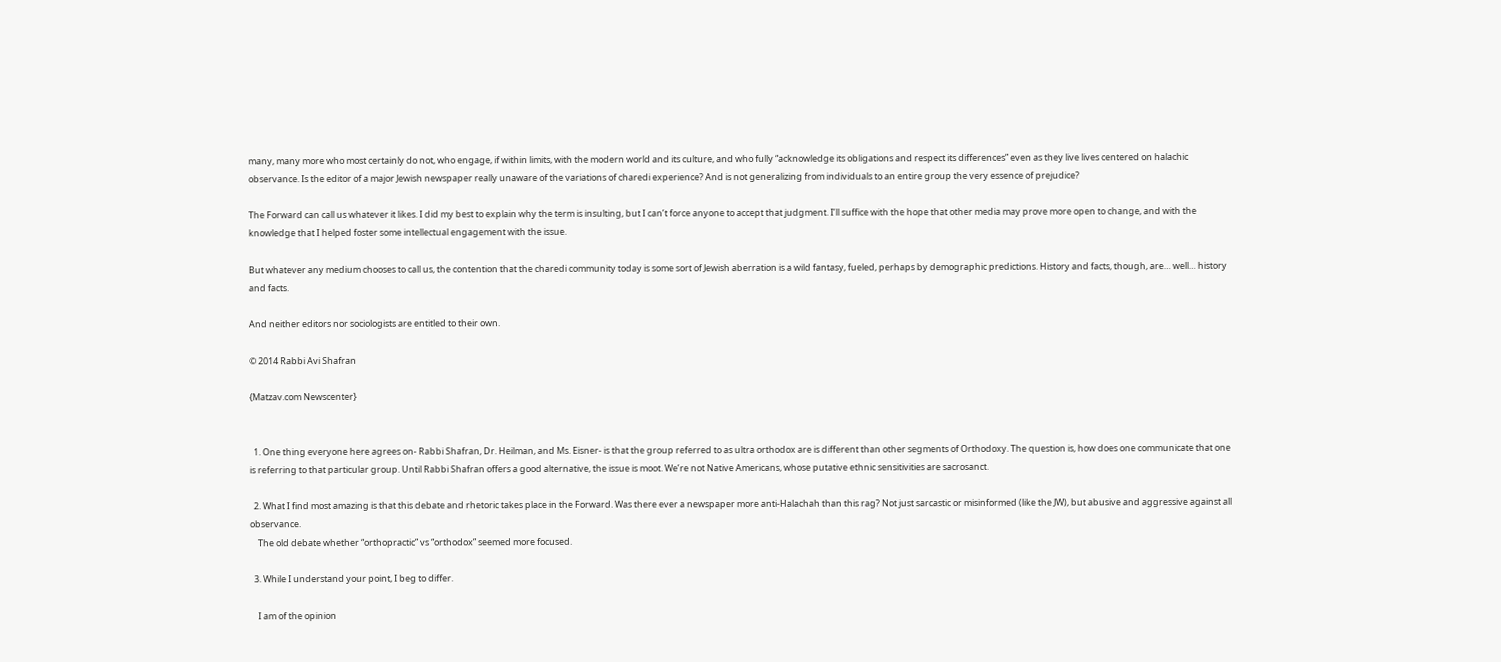many, many more who most certainly do not, who engage, if within limits, with the modern world and its culture, and who fully “acknowledge its obligations and respect its differences” even as they live lives centered on halachic observance. Is the editor of a major Jewish newspaper really unaware of the variations of charedi experience? And is not generalizing from individuals to an entire group the very essence of prejudice?

The Forward can call us whatever it likes. I did my best to explain why the term is insulting, but I can’t force anyone to accept that judgment. I’ll suffice with the hope that other media may prove more open to change, and with the knowledge that I helped foster some intellectual engagement with the issue.

But whatever any medium chooses to call us, the contention that the charedi community today is some sort of Jewish aberration is a wild fantasy, fueled, perhaps by demographic predictions. History and facts, though, are… well… history and facts.

And neither editors nor sociologists are entitled to their own.

© 2014 Rabbi Avi Shafran

{Matzav.com Newscenter}


  1. One thing everyone here agrees on- Rabbi Shafran, Dr. Heilman, and Ms. Eisner- is that the group referred to as ultra orthodox are is different than other segments of Orthodoxy. The question is, how does one communicate that one is referring to that particular group. Until Rabbi Shafran offers a good alternative, the issue is moot. We’re not Native Americans, whose putative ethnic sensitivities are sacrosanct.

  2. What I find most amazing is that this debate and rhetoric takes place in the Forward. Was there ever a newspaper more anti-Halachah than this rag? Not just sarcastic or misinformed (like the JW), but abusive and aggressive against all observance.
    The old debate whether “orthopractic” vs “orthodox” seemed more focused.

  3. While I understand your point, I beg to differ.

    I am of the opinion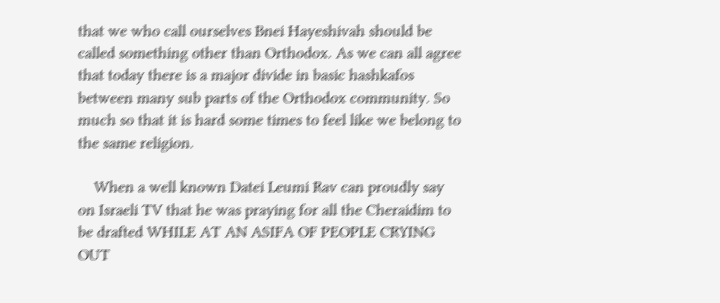that we who call ourselves Bnei Hayeshivah should be called something other than Orthodox. As we can all agree that today there is a major divide in basic hashkafos between many sub parts of the Orthodox community. So much so that it is hard some times to feel like we belong to the same religion.

    When a well known Datei Leumi Rav can proudly say on Israeli TV that he was praying for all the Cheraidim to be drafted WHILE AT AN ASIFA OF PEOPLE CRYING OUT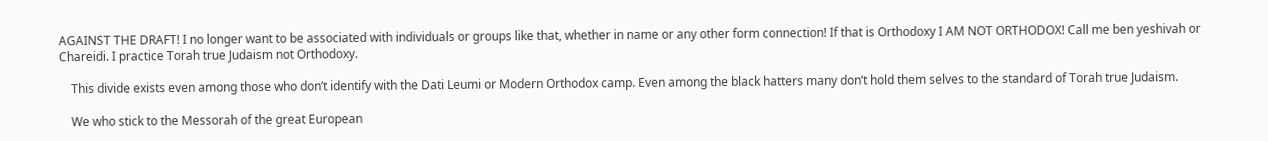AGAINST THE DRAFT! I no longer want to be associated with individuals or groups like that, whether in name or any other form connection! If that is Orthodoxy I AM NOT ORTHODOX! Call me ben yeshivah or Chareidi. I practice Torah true Judaism not Orthodoxy.

    This divide exists even among those who don’t identify with the Dati Leumi or Modern Orthodox camp. Even among the black hatters many don’t hold them selves to the standard of Torah true Judaism.

    We who stick to the Messorah of the great European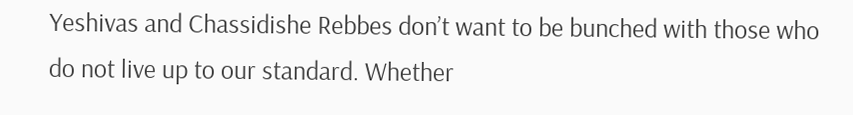Yeshivas and Chassidishe Rebbes don’t want to be bunched with those who do not live up to our standard. Whether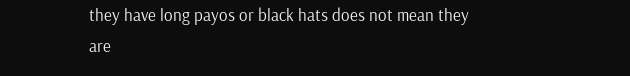they have long payos or black hats does not mean they are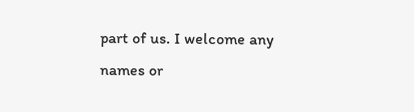part of us. I welcome any names or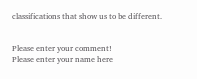classifications that show us to be different.


Please enter your comment!
Please enter your name here